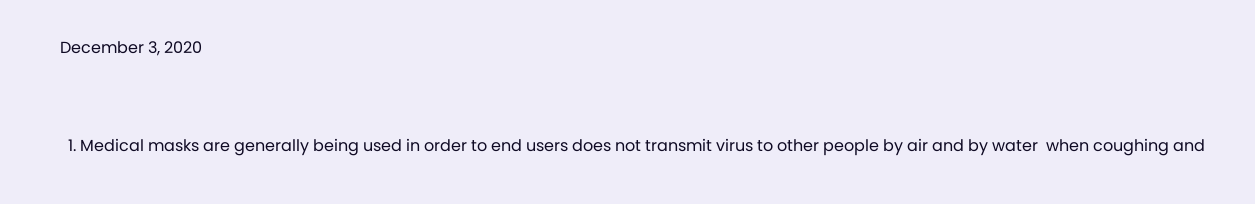December 3, 2020


  1. Medical masks are generally being used in order to end users does not transmit virus to other people by air and by water  when coughing and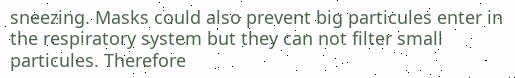sneezing. Masks could also prevent big particules enter in the respiratory system but they can not filter small particules. Therefore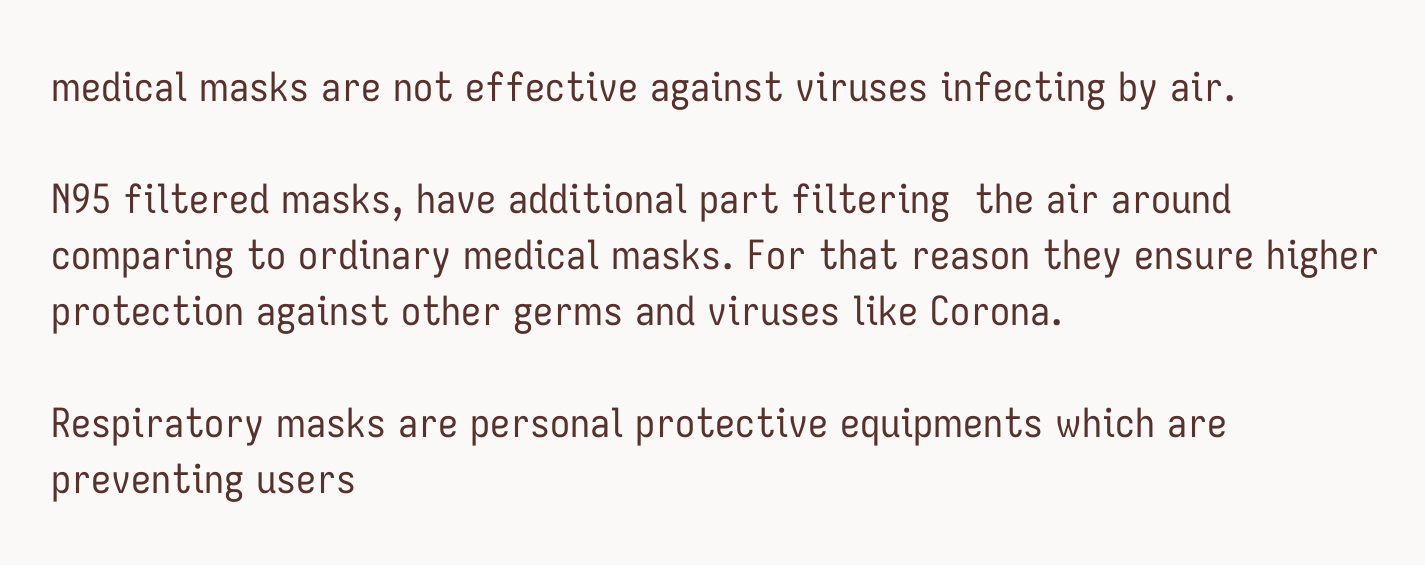medical masks are not effective against viruses infecting by air.

N95 filtered masks, have additional part filtering  the air around comparing to ordinary medical masks. For that reason they ensure higher protection against other germs and viruses like Corona.

Respiratory masks are personal protective equipments which are preventing users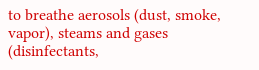to breathe aerosols (dust, smoke, vapor), steams and gases (disinfectants,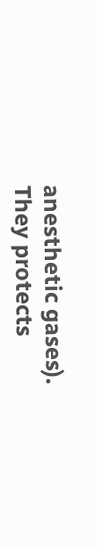anesthetic gases). They protects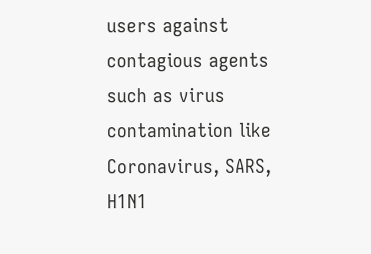users against contagious agents such as virus contamination like Coronavirus, SARS, H1N1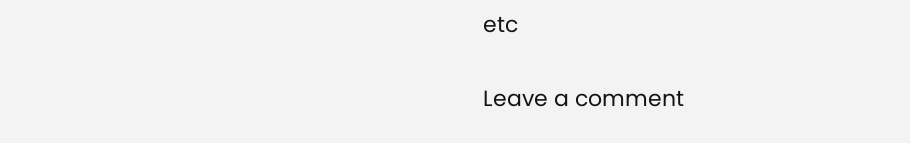etc

Leave a comment